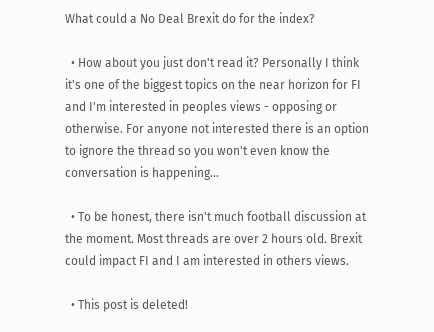What could a No Deal Brexit do for the index?

  • How about you just don't read it? Personally I think it's one of the biggest topics on the near horizon for FI and I'm interested in peoples views - opposing or otherwise. For anyone not interested there is an option to ignore the thread so you won't even know the conversation is happening...

  • To be honest, there isn't much football discussion at the moment. Most threads are over 2 hours old. Brexit could impact FI and I am interested in others views.

  • This post is deleted!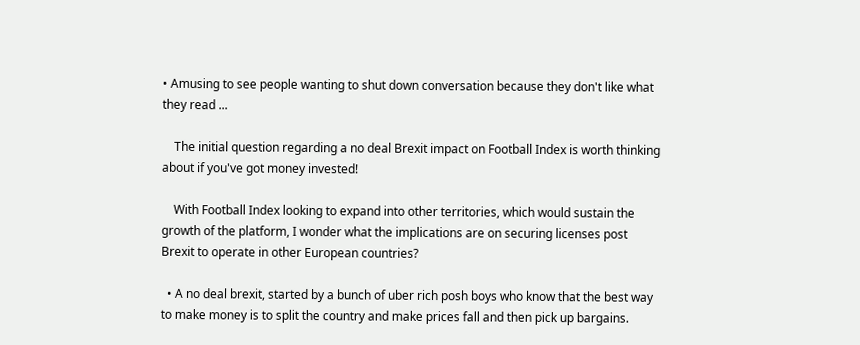• Amusing to see people wanting to shut down conversation because they don't like what they read ...

    The initial question regarding a no deal Brexit impact on Football Index is worth thinking about if you've got money invested!

    With Football Index looking to expand into other territories, which would sustain the growth of the platform, I wonder what the implications are on securing licenses post Brexit to operate in other European countries?

  • A no deal brexit, started by a bunch of uber rich posh boys who know that the best way to make money is to split the country and make prices fall and then pick up bargains.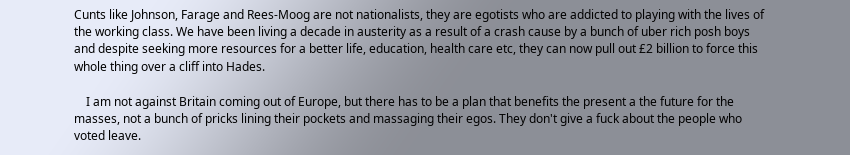Cunts like Johnson, Farage and Rees-Moog are not nationalists, they are egotists who are addicted to playing with the lives of the working class. We have been living a decade in austerity as a result of a crash cause by a bunch of uber rich posh boys and despite seeking more resources for a better life, education, health care etc, they can now pull out £2 billion to force this whole thing over a cliff into Hades.

    I am not against Britain coming out of Europe, but there has to be a plan that benefits the present a the future for the masses, not a bunch of pricks lining their pockets and massaging their egos. They don't give a fuck about the people who voted leave.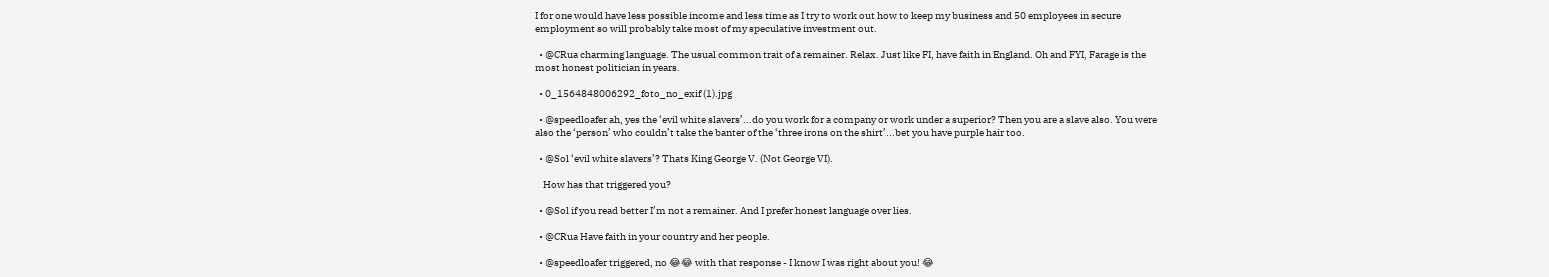I for one would have less possible income and less time as I try to work out how to keep my business and 50 employees in secure employment so will probably take most of my speculative investment out.

  • @CRua charming language. The usual common trait of a remainer. Relax. Just like FI, have faith in England. Oh and FYI, Farage is the most honest politician in years.

  • 0_1564848006292_foto_no_exif (1).jpg

  • @speedloafer ah, yes the ‘evil white slavers’...do you work for a company or work under a superior? Then you are a slave also. You were also the ‘person’ who couldn’t take the banter of the ‘three irons on the shirt’...bet you have purple hair too.

  • @Sol ‘evil white slavers’? Thats King George V. (Not George VI).

    How has that triggered you?

  • @Sol if you read better I’m not a remainer. And I prefer honest language over lies.

  • @CRua Have faith in your country and her people.

  • @speedloafer triggered, no 😂😂 with that response - I know I was right about you! 😂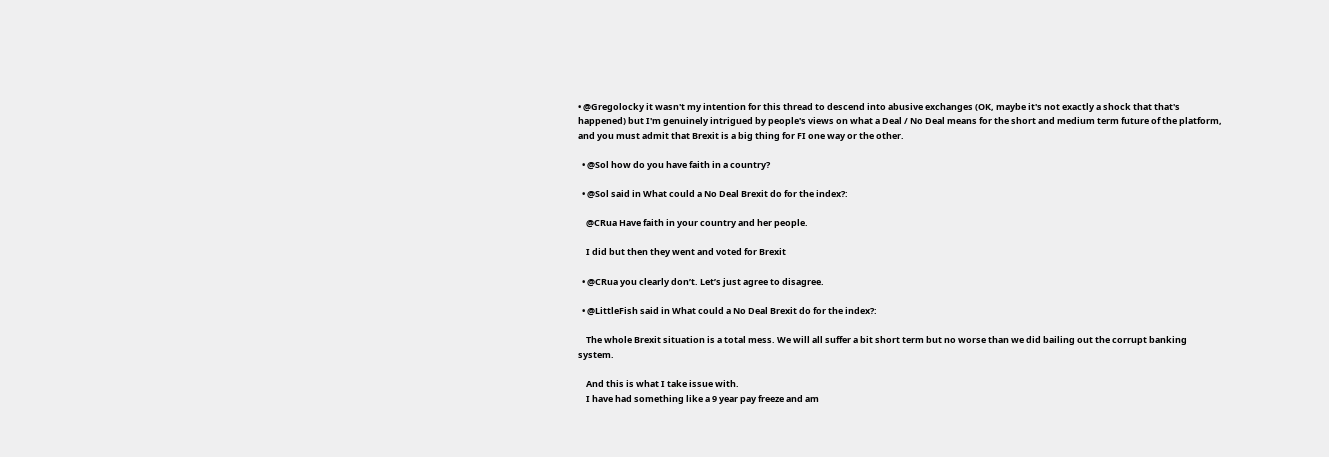• @Gregolocky it wasn't my intention for this thread to descend into abusive exchanges (OK, maybe it's not exactly a shock that that's happened) but I'm genuinely intrigued by people's views on what a Deal / No Deal means for the short and medium term future of the platform, and you must admit that Brexit is a big thing for FI one way or the other.

  • @Sol how do you have faith in a country?

  • @Sol said in What could a No Deal Brexit do for the index?:

    @CRua Have faith in your country and her people.

    I did but then they went and voted for Brexit

  • @CRua you clearly don’t. Let’s just agree to disagree.

  • @LittleFish said in What could a No Deal Brexit do for the index?:

    The whole Brexit situation is a total mess. We will all suffer a bit short term but no worse than we did bailing out the corrupt banking system.

    And this is what I take issue with.
    I have had something like a 9 year pay freeze and am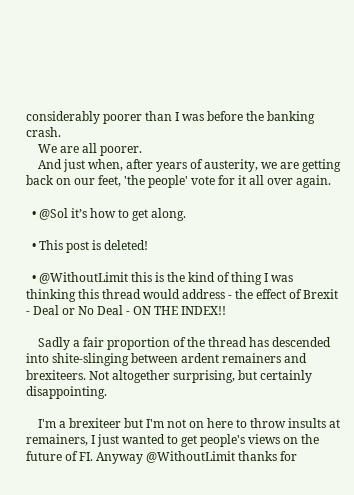considerably poorer than I was before the banking crash.
    We are all poorer.
    And just when, after years of austerity, we are getting back on our feet, 'the people' vote for it all over again.

  • @Sol it’s how to get along.

  • This post is deleted!

  • @WithoutLimit this is the kind of thing I was thinking this thread would address - the effect of Brexit - Deal or No Deal - ON THE INDEX!!

    Sadly a fair proportion of the thread has descended into shite-slinging between ardent remainers and brexiteers. Not altogether surprising, but certainly disappointing.

    I'm a brexiteer but I'm not on here to throw insults at remainers, I just wanted to get people's views on the future of FI. Anyway @WithoutLimit thanks for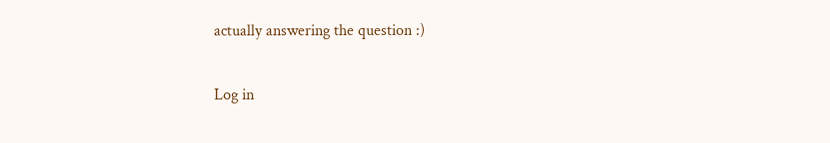actually answering the question :)

Log in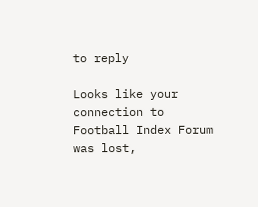to reply

Looks like your connection to Football Index Forum was lost,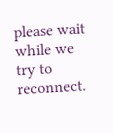please wait while we try to reconnect.